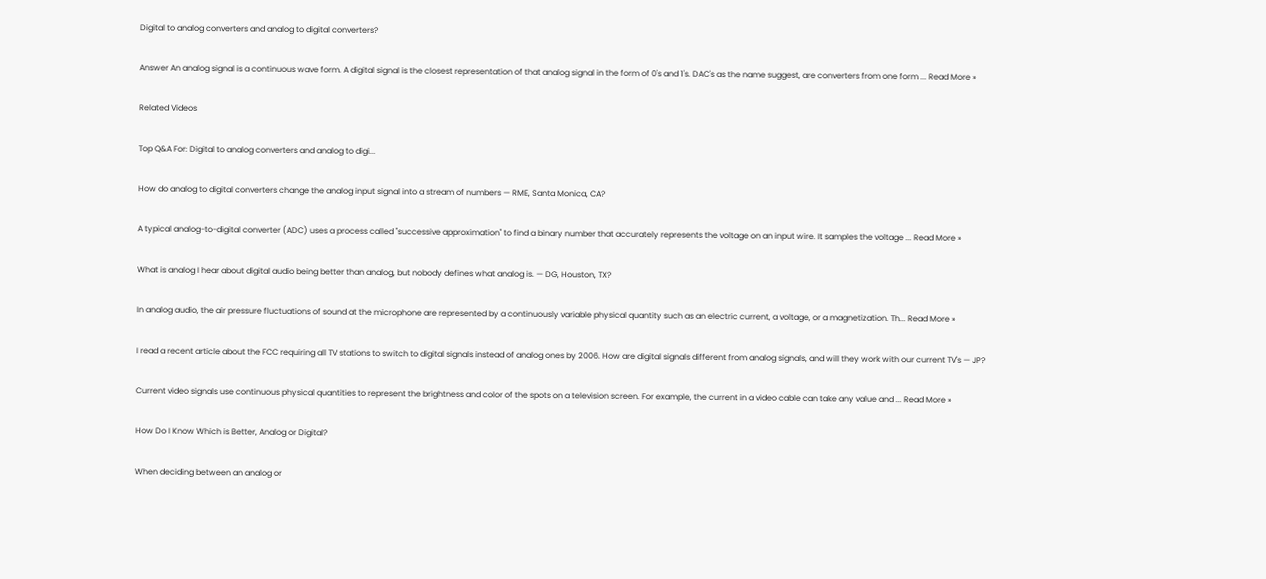Digital to analog converters and analog to digital converters?

Answer An analog signal is a continuous wave form. A digital signal is the closest representation of that analog signal in the form of 0's and 1's. DAC's as the name suggest, are converters from one form ... Read More »

Related Videos

Top Q&A For: Digital to analog converters and analog to digi...

How do analog to digital converters change the analog input signal into a stream of numbers — RME, Santa Monica, CA?

A typical analog-to-digital converter (ADC) uses a process called "successive approximation" to find a binary number that accurately represents the voltage on an input wire. It samples the voltage ... Read More »

What is analog I hear about digital audio being better than analog, but nobody defines what analog is. — DG, Houston, TX?

In analog audio, the air pressure fluctuations of sound at the microphone are represented by a continuously variable physical quantity such as an electric current, a voltage, or a magnetization. Th... Read More »

I read a recent article about the FCC requiring all TV stations to switch to digital signals instead of analog ones by 2006. How are digital signals different from analog signals, and will they work with our current TV's — JP?

Current video signals use continuous physical quantities to represent the brightness and color of the spots on a television screen. For example, the current in a video cable can take any value and ... Read More »

How Do I Know Which is Better, Analog or Digital?

When deciding between an analog or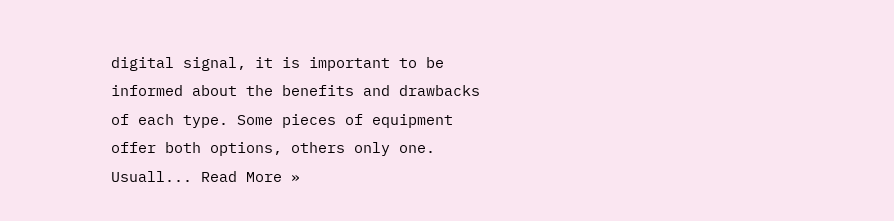digital signal, it is important to be informed about the benefits and drawbacks of each type. Some pieces of equipment offer both options, others only one. Usuall... Read More »